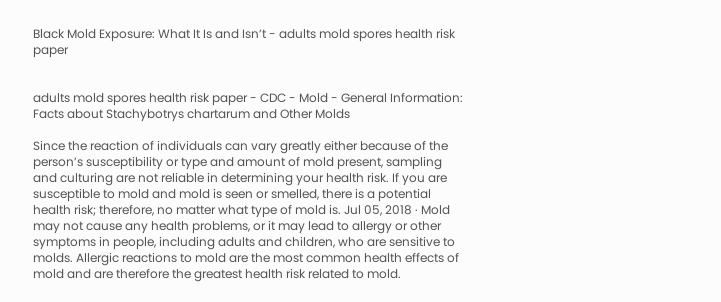Black Mold Exposure: What It Is and Isn’t - adults mold spores health risk paper


adults mold spores health risk paper - CDC - Mold - General Information: Facts about Stachybotrys chartarum and Other Molds

Since the reaction of individuals can vary greatly either because of the person’s susceptibility or type and amount of mold present, sampling and culturing are not reliable in determining your health risk. If you are susceptible to mold and mold is seen or smelled, there is a potential health risk; therefore, no matter what type of mold is. Jul 05, 2018 · Mold may not cause any health problems, or it may lead to allergy or other symptoms in people, including adults and children, who are sensitive to molds. Allergic reactions to mold are the most common health effects of mold and are therefore the greatest health risk related to mold.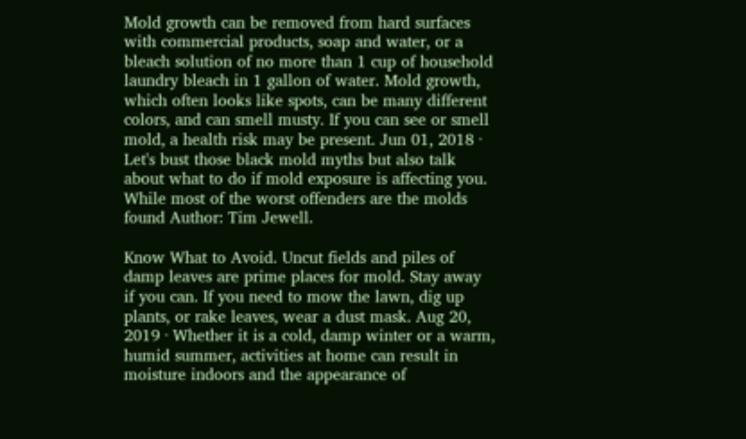Mold growth can be removed from hard surfaces with commercial products, soap and water, or a bleach solution of no more than 1 cup of household laundry bleach in 1 gallon of water. Mold growth, which often looks like spots, can be many different colors, and can smell musty. If you can see or smell mold, a health risk may be present. Jun 01, 2018 · Let's bust those black mold myths but also talk about what to do if mold exposure is affecting you. While most of the worst offenders are the molds found Author: Tim Jewell.

Know What to Avoid. Uncut fields and piles of damp leaves are prime places for mold. Stay away if you can. If you need to mow the lawn, dig up plants, or rake leaves, wear a dust mask. Aug 20, 2019 · Whether it is a cold, damp winter or a warm, humid summer, activities at home can result in moisture indoors and the appearance of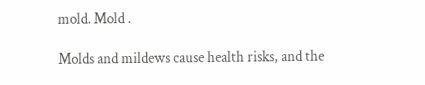mold. Mold .

Molds and mildews cause health risks, and the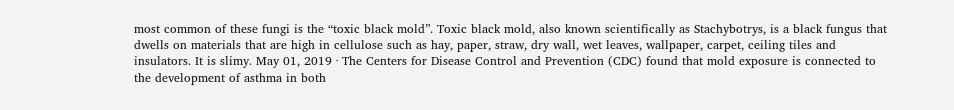most common of these fungi is the “toxic black mold”. Toxic black mold, also known scientifically as Stachybotrys, is a black fungus that dwells on materials that are high in cellulose such as hay, paper, straw, dry wall, wet leaves, wallpaper, carpet, ceiling tiles and insulators. It is slimy. May 01, 2019 · The Centers for Disease Control and Prevention (CDC) found that mold exposure is connected to the development of asthma in both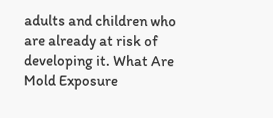adults and children who are already at risk of developing it. What Are Mold Exposure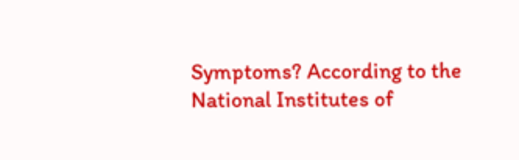Symptoms? According to the National Institutes of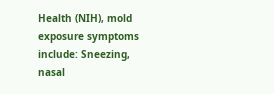Health (NIH), mold exposure symptoms include: Sneezing, nasal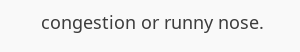congestion or runny nose.